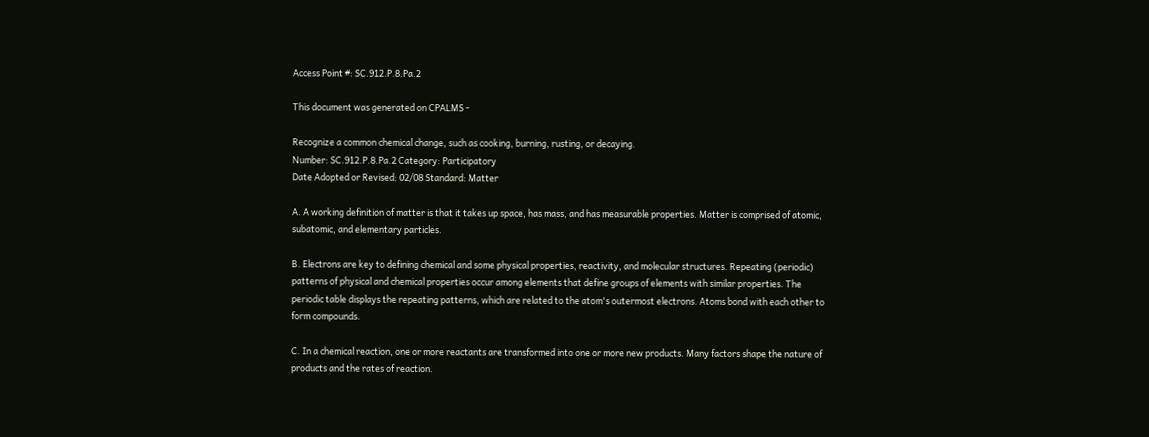Access Point #: SC.912.P.8.Pa.2

This document was generated on CPALMS -

Recognize a common chemical change, such as cooking, burning, rusting, or decaying.
Number: SC.912.P.8.Pa.2 Category: Participatory
Date Adopted or Revised: 02/08 Standard: Matter

A. A working definition of matter is that it takes up space, has mass, and has measurable properties. Matter is comprised of atomic, subatomic, and elementary particles.

B. Electrons are key to defining chemical and some physical properties, reactivity, and molecular structures. Repeating (periodic) patterns of physical and chemical properties occur among elements that define groups of elements with similar properties. The periodic table displays the repeating patterns, which are related to the atom's outermost electrons. Atoms bond with each other to form compounds.

C. In a chemical reaction, one or more reactants are transformed into one or more new products. Many factors shape the nature of products and the rates of reaction.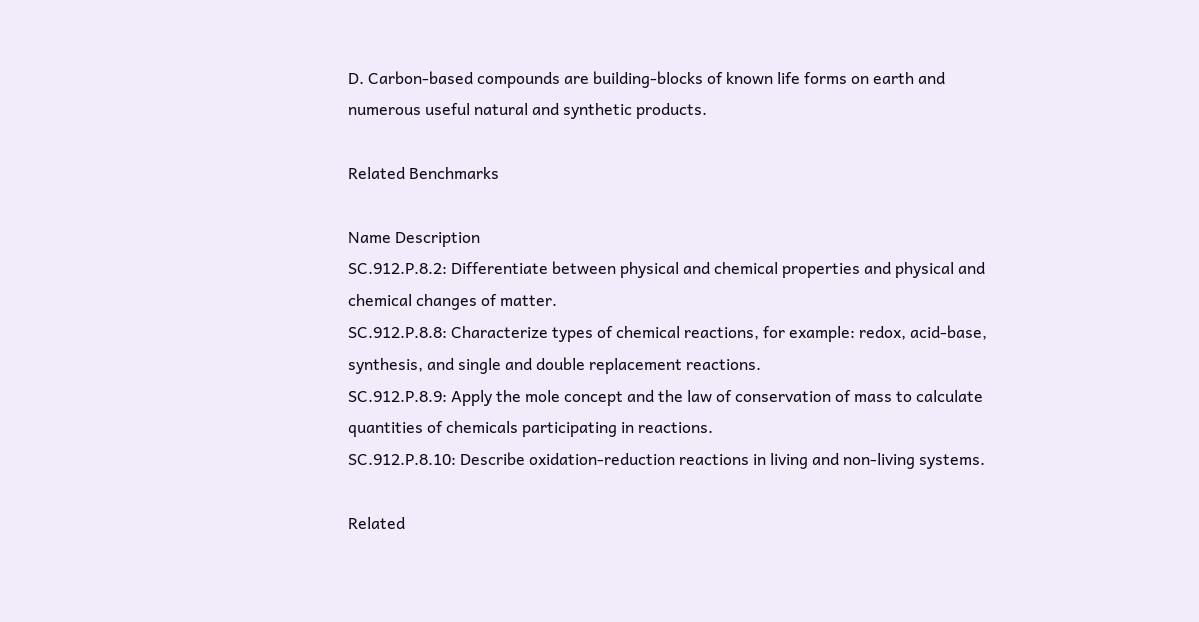D. Carbon-based compounds are building-blocks of known life forms on earth and numerous useful natural and synthetic products.

Related Benchmarks

Name Description
SC.912.P.8.2: Differentiate between physical and chemical properties and physical and chemical changes of matter.
SC.912.P.8.8: Characterize types of chemical reactions, for example: redox, acid-base, synthesis, and single and double replacement reactions.
SC.912.P.8.9: Apply the mole concept and the law of conservation of mass to calculate quantities of chemicals participating in reactions.
SC.912.P.8.10: Describe oxidation-reduction reactions in living and non-living systems.

Related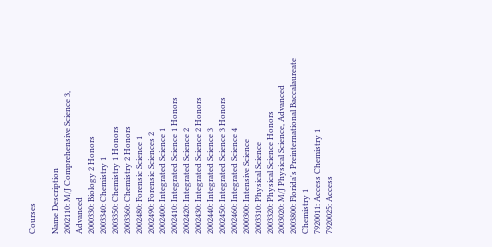Courses

Name Description
2002110: M/J Comprehensive Science 3, Advanced
2000330: Biology 2 Honors
2003340: Chemistry 1
2003350: Chemistry 1 Honors
2003360: Chemistry 2 Honors
2002480: Forensic Science 1
2002490: Forensic Sciences 2
2002400: Integrated Science 1
2002410: Integrated Science 1 Honors
2002420: Integrated Science 2
2002430: Integrated Science 2 Honors
2002440: Integrated Science 3
2002450: Integrated Science 3 Honors
2002460: Integrated Science 4
2000300: Intensive Science
2003310: Physical Science
2003320: Physical Science Honors
2003020: M/J Physical Science, Advanced
2003800: Florida's Preinternational Baccalaureate Chemistry 1
7920011: Access Chemistry 1
7920025: Access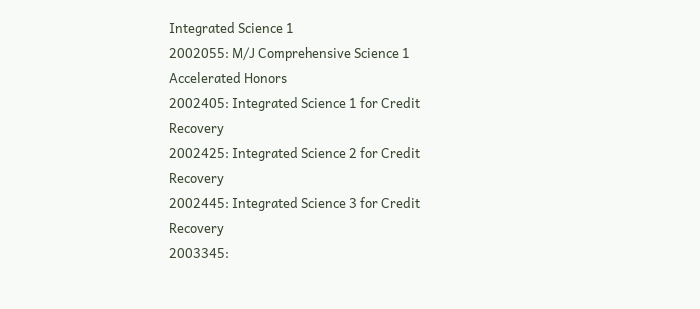Integrated Science 1
2002055: M/J Comprehensive Science 1 Accelerated Honors
2002405: Integrated Science 1 for Credit Recovery
2002425: Integrated Science 2 for Credit Recovery
2002445: Integrated Science 3 for Credit Recovery
2003345: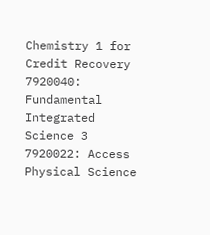Chemistry 1 for Credit Recovery
7920040: Fundamental Integrated Science 3
7920022: Access Physical Science